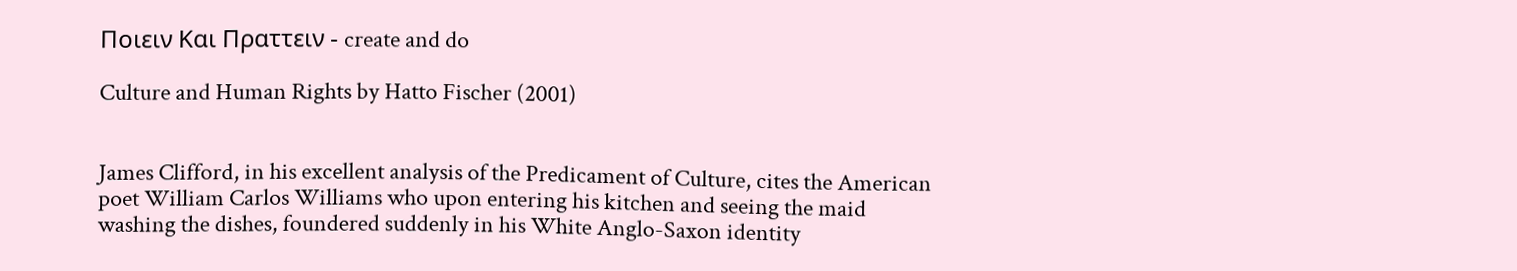Ποιειν Και Πραττειν - create and do

Culture and Human Rights by Hatto Fischer (2001)


James Clifford, in his excellent analysis of the Predicament of Culture, cites the American poet William Carlos Williams who upon entering his kitchen and seeing the maid washing the dishes, foundered suddenly in his White Anglo-Saxon identity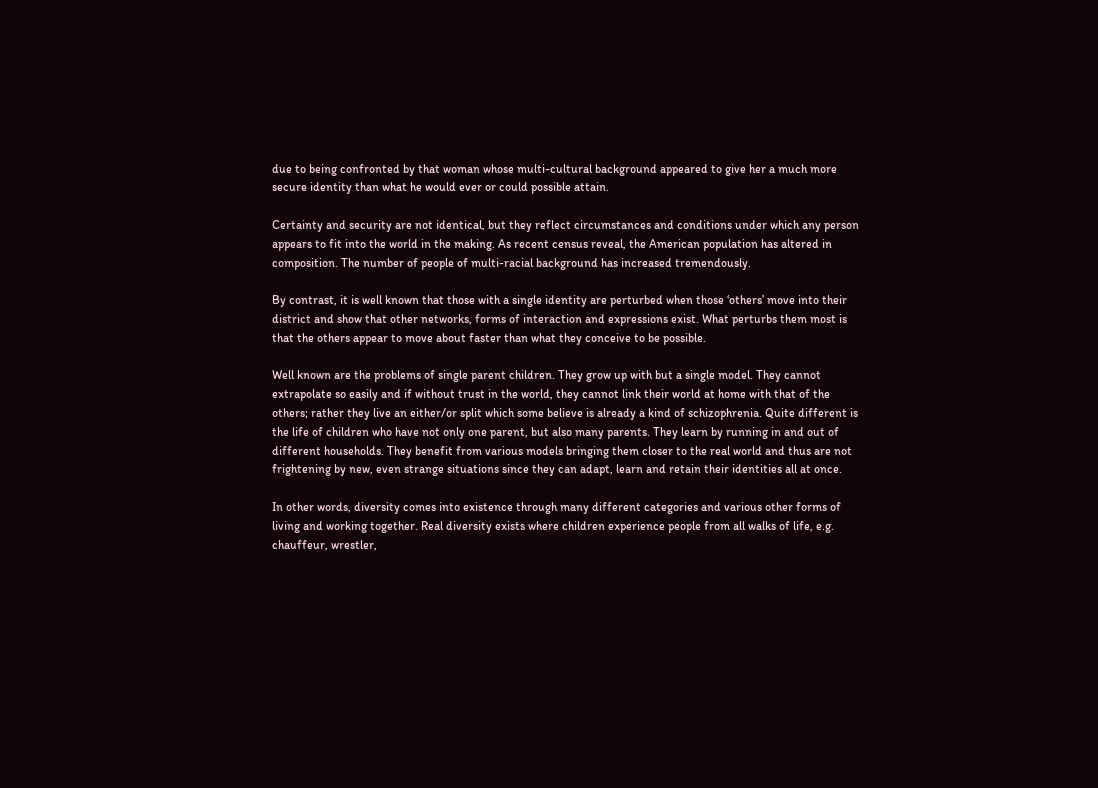due to being confronted by that woman whose multi-cultural background appeared to give her a much more secure identity than what he would ever or could possible attain.

Certainty and security are not identical, but they reflect circumstances and conditions under which any person appears to fit into the world in the making. As recent census reveal, the American population has altered in composition. The number of people of multi-racial background has increased tremendously.

By contrast, it is well known that those with a single identity are perturbed when those ‘others’ move into their district and show that other networks, forms of interaction and expressions exist. What perturbs them most is that the others appear to move about faster than what they conceive to be possible.

Well known are the problems of single parent children. They grow up with but a single model. They cannot extrapolate so easily and if without trust in the world, they cannot link their world at home with that of the others; rather they live an either/or split which some believe is already a kind of schizophrenia. Quite different is the life of children who have not only one parent, but also many parents. They learn by running in and out of different households. They benefit from various models bringing them closer to the real world and thus are not frightening by new, even strange situations since they can adapt, learn and retain their identities all at once.

In other words, diversity comes into existence through many different categories and various other forms of living and working together. Real diversity exists where children experience people from all walks of life, e.g. chauffeur, wrestler,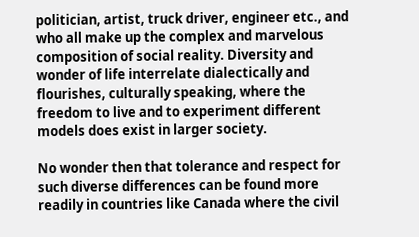politician, artist, truck driver, engineer etc., and who all make up the complex and marvelous composition of social reality. Diversity and wonder of life interrelate dialectically and flourishes, culturally speaking, where the freedom to live and to experiment different models does exist in larger society.

No wonder then that tolerance and respect for such diverse differences can be found more readily in countries like Canada where the civil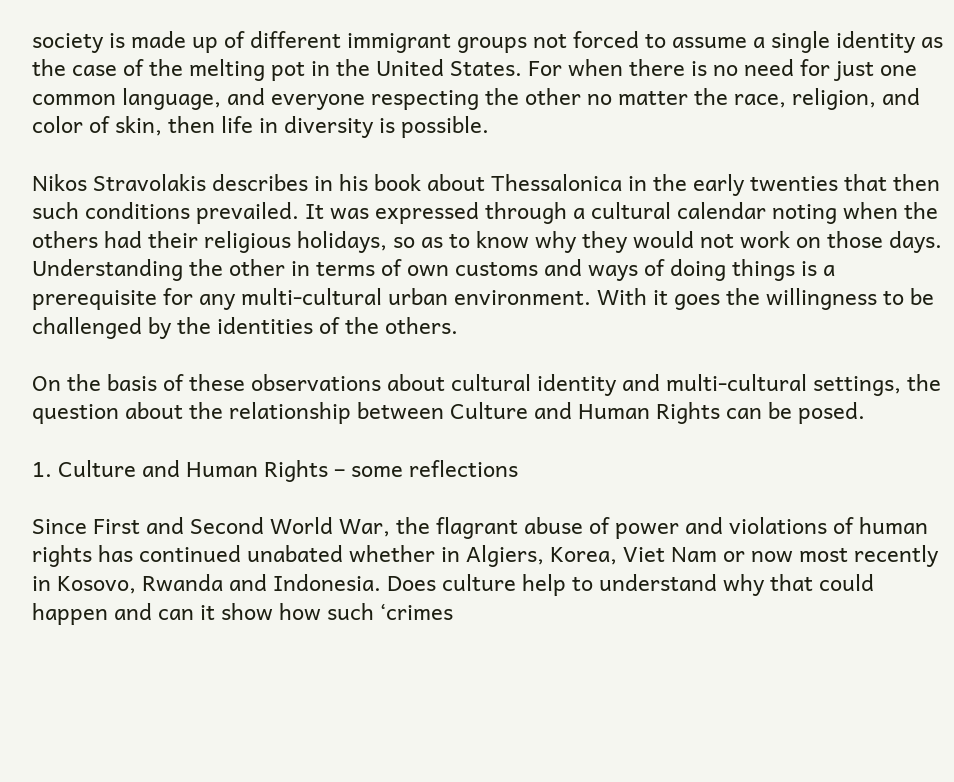society is made up of different immigrant groups not forced to assume a single identity as the case of the melting pot in the United States. For when there is no need for just one common language, and everyone respecting the other no matter the race, religion, and color of skin, then life in diversity is possible.

Nikos Stravolakis describes in his book about Thessalonica in the early twenties that then such conditions prevailed. It was expressed through a cultural calendar noting when the others had their religious holidays, so as to know why they would not work on those days. Understanding the other in terms of own customs and ways of doing things is a prerequisite for any multi-cultural urban environment. With it goes the willingness to be challenged by the identities of the others.

On the basis of these observations about cultural identity and multi-cultural settings, the question about the relationship between Culture and Human Rights can be posed.

1. Culture and Human Rights – some reflections

Since First and Second World War, the flagrant abuse of power and violations of human rights has continued unabated whether in Algiers, Korea, Viet Nam or now most recently in Kosovo, Rwanda and Indonesia. Does culture help to understand why that could happen and can it show how such ‘crimes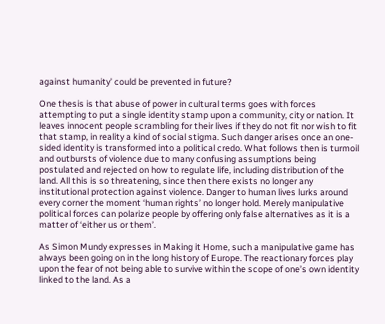against humanity’ could be prevented in future?

One thesis is that abuse of power in cultural terms goes with forces attempting to put a single identity stamp upon a community, city or nation. It leaves innocent people scrambling for their lives if they do not fit nor wish to fit that stamp, in reality a kind of social stigma. Such danger arises once an one-sided identity is transformed into a political credo. What follows then is turmoil and outbursts of violence due to many confusing assumptions being postulated and rejected on how to regulate life, including distribution of the land. All this is so threatening, since then there exists no longer any institutional protection against violence. Danger to human lives lurks around every corner the moment ‘human rights’ no longer hold. Merely manipulative political forces can polarize people by offering only false alternatives as it is a matter of ‘either us or them’.

As Simon Mundy expresses in Making it Home, such a manipulative game has always been going on in the long history of Europe. The reactionary forces play upon the fear of not being able to survive within the scope of one’s own identity linked to the land. As a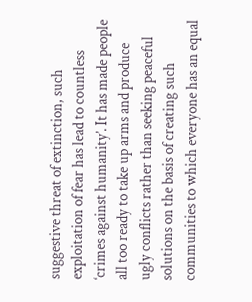suggestive threat of extinction, such exploitation of fear has lead to countless ‘crimes against humanity’. It has made people all too ready to take up arms and produce ugly conflicts rather than seeking peaceful solutions on the basis of creating such communities to which everyone has an equal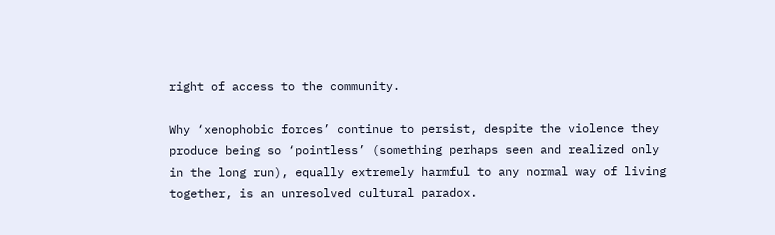right of access to the community.

Why ‘xenophobic forces’ continue to persist, despite the violence they produce being so ‘pointless’ (something perhaps seen and realized only in the long run), equally extremely harmful to any normal way of living together, is an unresolved cultural paradox.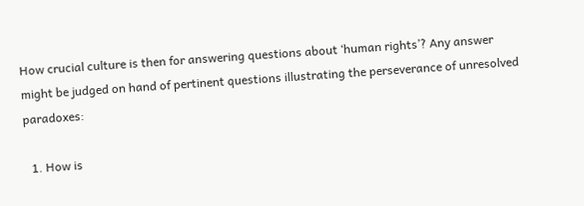How crucial culture is then for answering questions about ‘human rights’? Any answer might be judged on hand of pertinent questions illustrating the perseverance of unresolved paradoxes:

  1. How is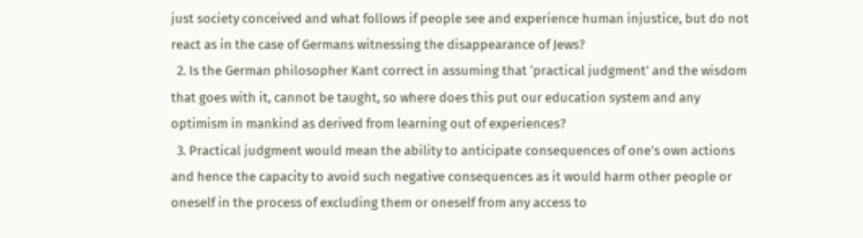just society conceived and what follows if people see and experience human injustice, but do not react as in the case of Germans witnessing the disappearance of Jews?
  2. Is the German philosopher Kant correct in assuming that ‘practical judgment’ and the wisdom that goes with it, cannot be taught, so where does this put our education system and any optimism in mankind as derived from learning out of experiences?
  3. Practical judgment would mean the ability to anticipate consequences of one’s own actions and hence the capacity to avoid such negative consequences as it would harm other people or oneself in the process of excluding them or oneself from any access to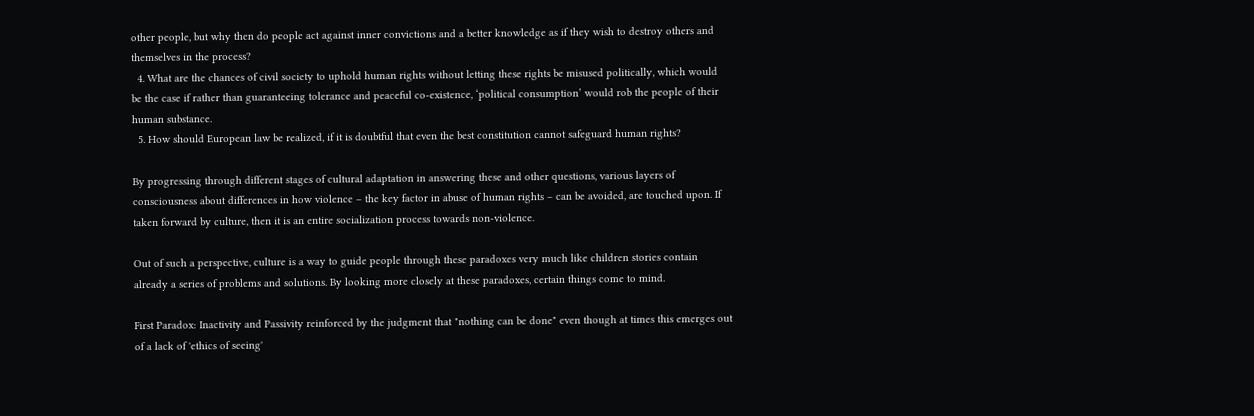other people, but why then do people act against inner convictions and a better knowledge as if they wish to destroy others and themselves in the process?
  4. What are the chances of civil society to uphold human rights without letting these rights be misused politically, which would be the case if rather than guaranteeing tolerance and peaceful co-existence, ‘political consumption’ would rob the people of their human substance.
  5. How should European law be realized, if it is doubtful that even the best constitution cannot safeguard human rights?

By progressing through different stages of cultural adaptation in answering these and other questions, various layers of consciousness about differences in how violence – the key factor in abuse of human rights – can be avoided, are touched upon. If taken forward by culture, then it is an entire socialization process towards non-violence.

Out of such a perspective, culture is a way to guide people through these paradoxes very much like children stories contain already a series of problems and solutions. By looking more closely at these paradoxes, certain things come to mind.

First Paradox: Inactivity and Passivity reinforced by the judgment that "nothing can be done" even though at times this emerges out of a lack of 'ethics of seeing'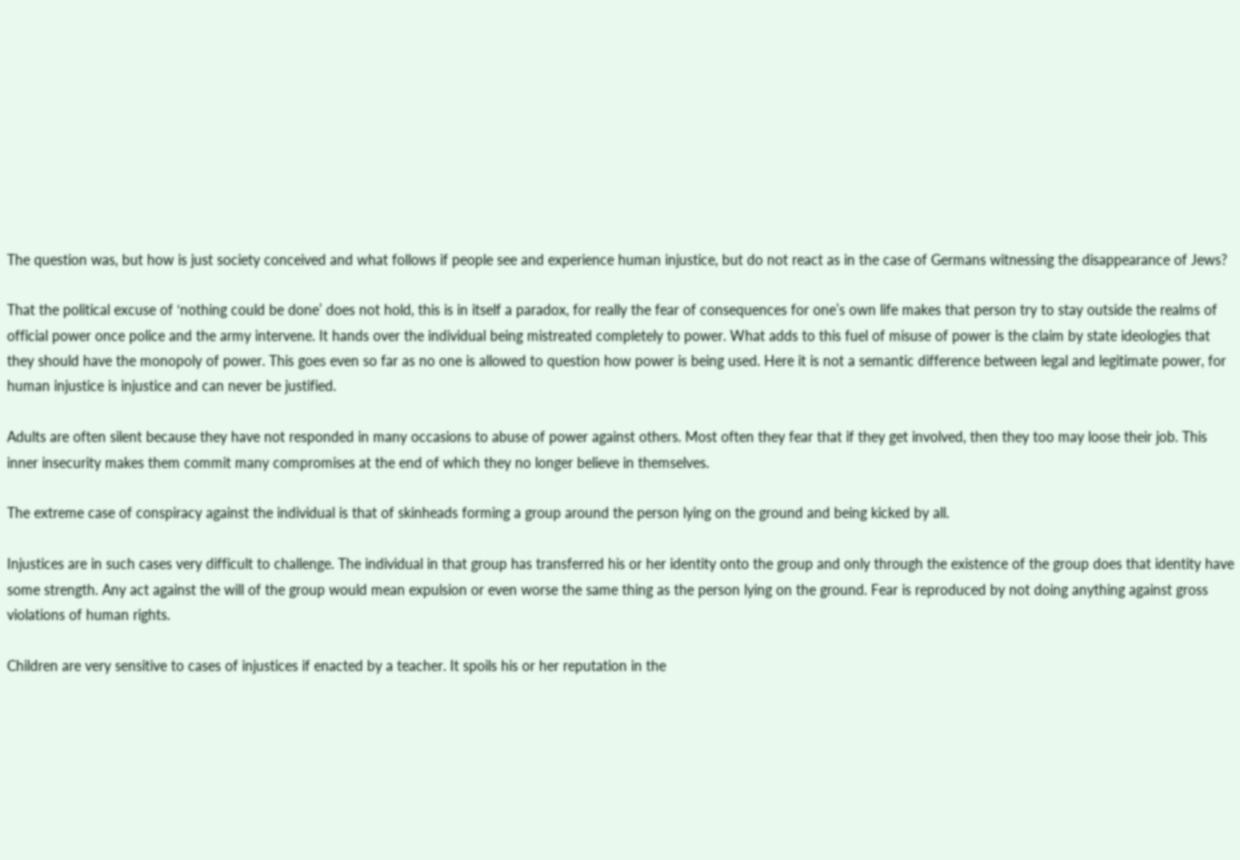The question was, but how is just society conceived and what follows if people see and experience human injustice, but do not react as in the case of Germans witnessing the disappearance of Jews?

That the political excuse of ‘nothing could be done’ does not hold, this is in itself a paradox, for really the fear of consequences for one’s own life makes that person try to stay outside the realms of official power once police and the army intervene. It hands over the individual being mistreated completely to power. What adds to this fuel of misuse of power is the claim by state ideologies that they should have the monopoly of power. This goes even so far as no one is allowed to question how power is being used. Here it is not a semantic difference between legal and legitimate power, for human injustice is injustice and can never be justified.

Adults are often silent because they have not responded in many occasions to abuse of power against others. Most often they fear that if they get involved, then they too may loose their job. This inner insecurity makes them commit many compromises at the end of which they no longer believe in themselves.

The extreme case of conspiracy against the individual is that of skinheads forming a group around the person lying on the ground and being kicked by all.

Injustices are in such cases very difficult to challenge. The individual in that group has transferred his or her identity onto the group and only through the existence of the group does that identity have some strength. Any act against the will of the group would mean expulsion or even worse the same thing as the person lying on the ground. Fear is reproduced by not doing anything against gross violations of human rights.

Children are very sensitive to cases of injustices if enacted by a teacher. It spoils his or her reputation in the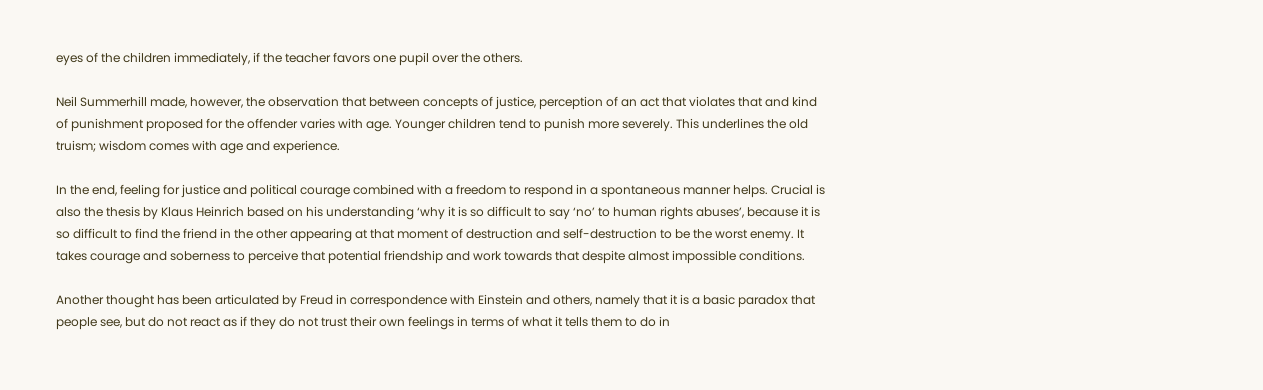eyes of the children immediately, if the teacher favors one pupil over the others.

Neil Summerhill made, however, the observation that between concepts of justice, perception of an act that violates that and kind of punishment proposed for the offender varies with age. Younger children tend to punish more severely. This underlines the old truism; wisdom comes with age and experience.

In the end, feeling for justice and political courage combined with a freedom to respond in a spontaneous manner helps. Crucial is also the thesis by Klaus Heinrich based on his understanding ‘why it is so difficult to say ‘no’ to human rights abuses’, because it is so difficult to find the friend in the other appearing at that moment of destruction and self-destruction to be the worst enemy. It takes courage and soberness to perceive that potential friendship and work towards that despite almost impossible conditions.

Another thought has been articulated by Freud in correspondence with Einstein and others, namely that it is a basic paradox that people see, but do not react as if they do not trust their own feelings in terms of what it tells them to do in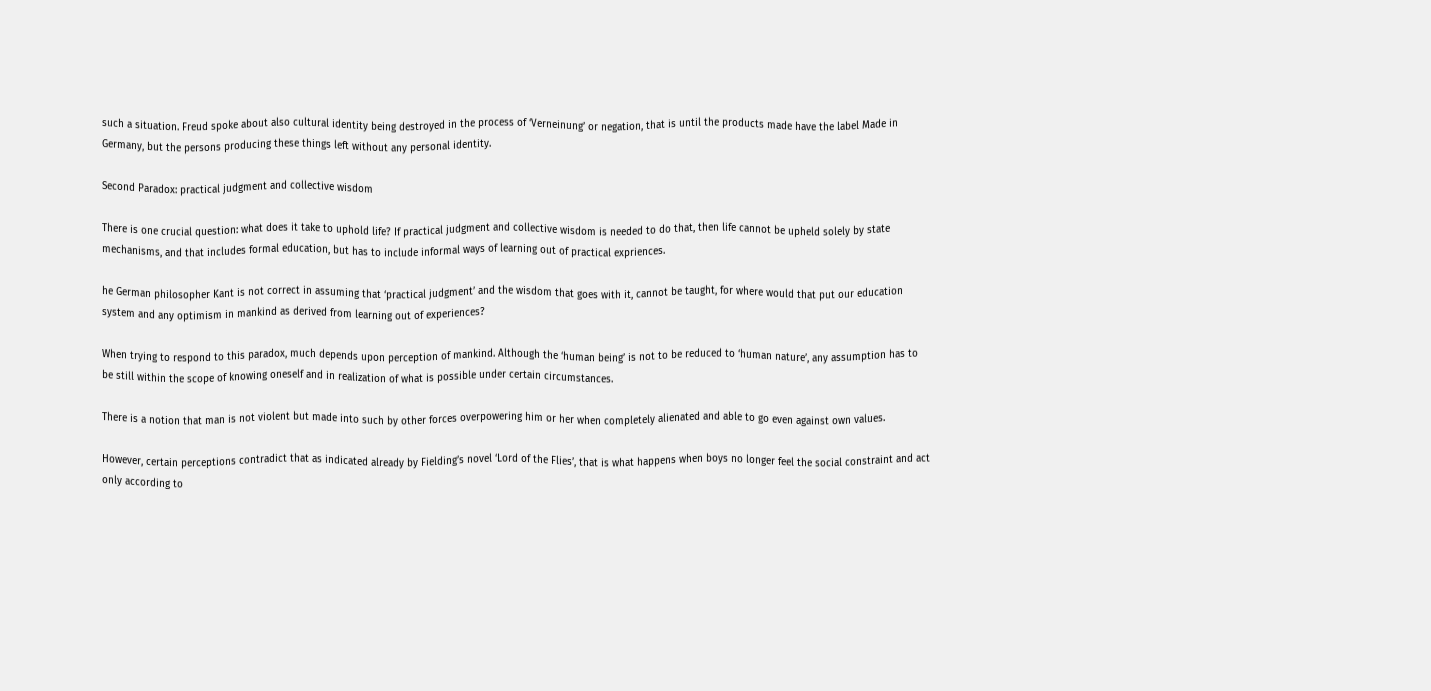such a situation. Freud spoke about also cultural identity being destroyed in the process of ‘Verneinung’ or negation, that is until the products made have the label Made in Germany, but the persons producing these things left without any personal identity.

Second Paradox: practical judgment and collective wisdom

There is one crucial question: what does it take to uphold life? If practical judgment and collective wisdom is needed to do that, then life cannot be upheld solely by state mechanisms, and that includes formal education, but has to include informal ways of learning out of practical expriences.

he German philosopher Kant is not correct in assuming that ‘practical judgment’ and the wisdom that goes with it, cannot be taught, for where would that put our education system and any optimism in mankind as derived from learning out of experiences?

When trying to respond to this paradox, much depends upon perception of mankind. Although the ‘human being’ is not to be reduced to ‘human nature’, any assumption has to be still within the scope of knowing oneself and in realization of what is possible under certain circumstances.

There is a notion that man is not violent but made into such by other forces overpowering him or her when completely alienated and able to go even against own values.

However, certain perceptions contradict that as indicated already by Fielding’s novel ‘Lord of the Flies’, that is what happens when boys no longer feel the social constraint and act only according to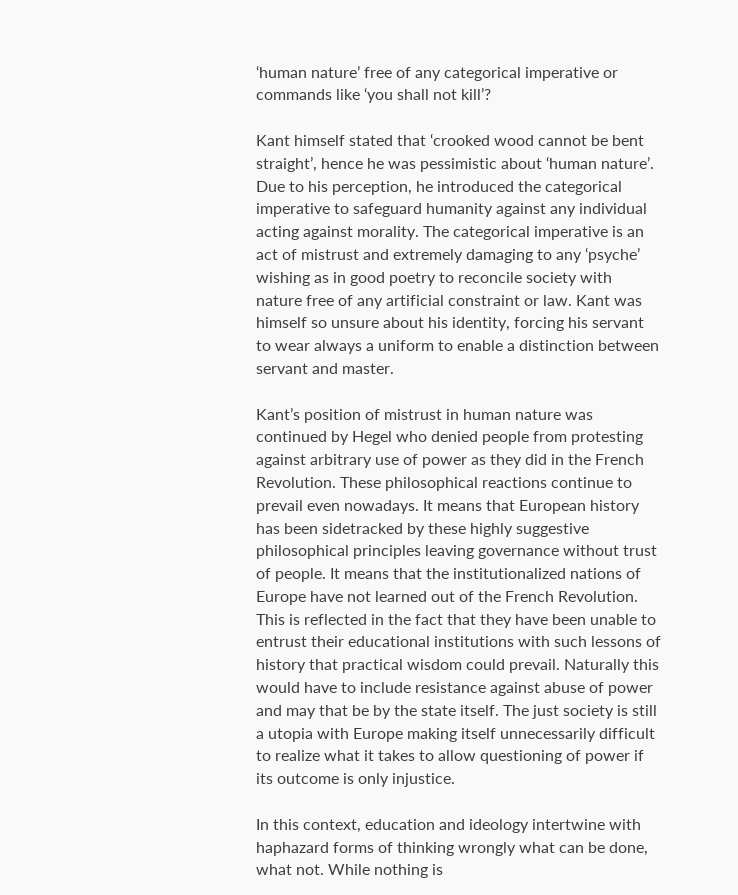‘human nature’ free of any categorical imperative or commands like ‘you shall not kill’?

Kant himself stated that ‘crooked wood cannot be bent straight’, hence he was pessimistic about ‘human nature’. Due to his perception, he introduced the categorical imperative to safeguard humanity against any individual acting against morality. The categorical imperative is an act of mistrust and extremely damaging to any ‘psyche’ wishing as in good poetry to reconcile society with nature free of any artificial constraint or law. Kant was himself so unsure about his identity, forcing his servant to wear always a uniform to enable a distinction between servant and master.

Kant’s position of mistrust in human nature was continued by Hegel who denied people from protesting against arbitrary use of power as they did in the French Revolution. These philosophical reactions continue to prevail even nowadays. It means that European history has been sidetracked by these highly suggestive philosophical principles leaving governance without trust of people. It means that the institutionalized nations of Europe have not learned out of the French Revolution. This is reflected in the fact that they have been unable to entrust their educational institutions with such lessons of history that practical wisdom could prevail. Naturally this would have to include resistance against abuse of power and may that be by the state itself. The just society is still a utopia with Europe making itself unnecessarily difficult to realize what it takes to allow questioning of power if its outcome is only injustice.

In this context, education and ideology intertwine with haphazard forms of thinking wrongly what can be done, what not. While nothing is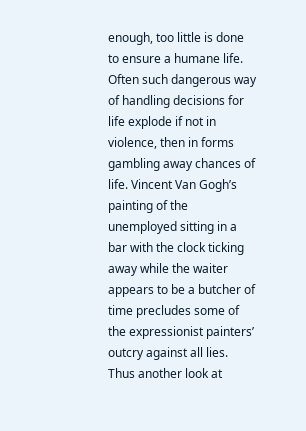enough, too little is done to ensure a humane life. Often such dangerous way of handling decisions for life explode if not in violence, then in forms gambling away chances of life. Vincent Van Gogh’s painting of the unemployed sitting in a bar with the clock ticking away while the waiter appears to be a butcher of time precludes some of the expressionist painters’ outcry against all lies. Thus another look at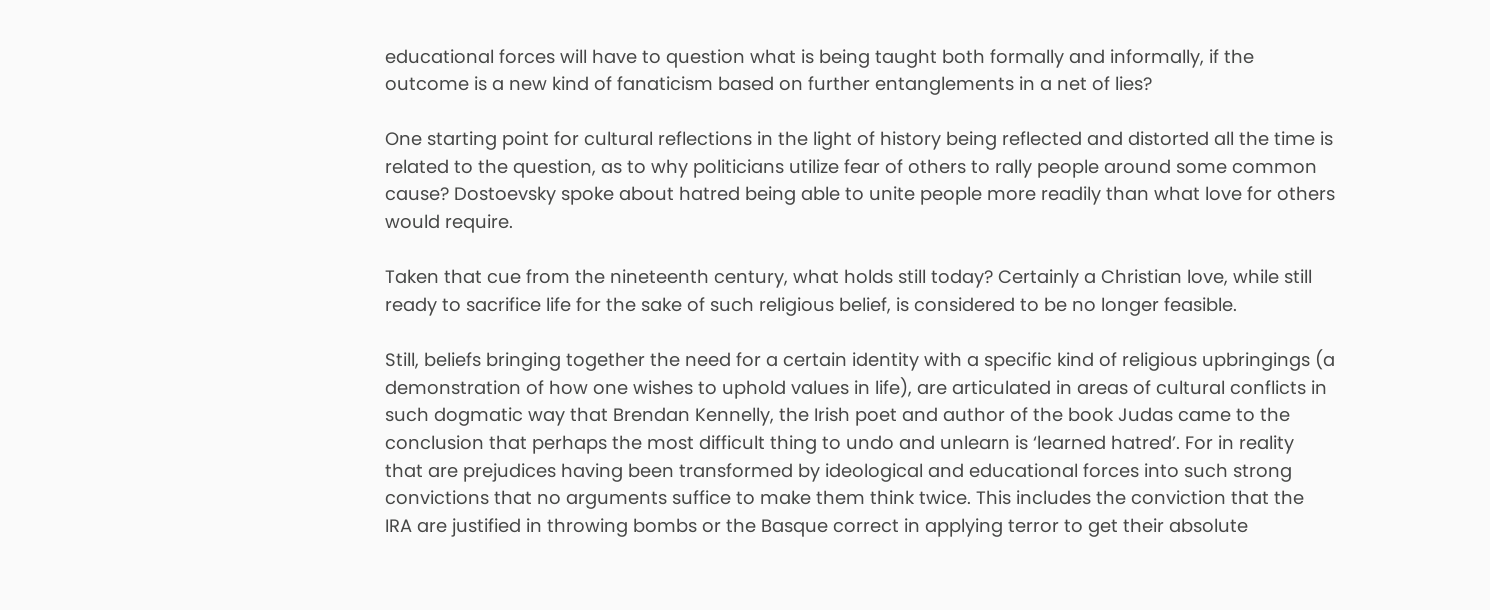educational forces will have to question what is being taught both formally and informally, if the outcome is a new kind of fanaticism based on further entanglements in a net of lies?

One starting point for cultural reflections in the light of history being reflected and distorted all the time is related to the question, as to why politicians utilize fear of others to rally people around some common cause? Dostoevsky spoke about hatred being able to unite people more readily than what love for others would require.

Taken that cue from the nineteenth century, what holds still today? Certainly a Christian love, while still ready to sacrifice life for the sake of such religious belief, is considered to be no longer feasible.

Still, beliefs bringing together the need for a certain identity with a specific kind of religious upbringings (a demonstration of how one wishes to uphold values in life), are articulated in areas of cultural conflicts in such dogmatic way that Brendan Kennelly, the Irish poet and author of the book Judas came to the conclusion that perhaps the most difficult thing to undo and unlearn is ‘learned hatred’. For in reality that are prejudices having been transformed by ideological and educational forces into such strong convictions that no arguments suffice to make them think twice. This includes the conviction that the IRA are justified in throwing bombs or the Basque correct in applying terror to get their absolute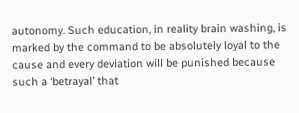autonomy. Such education, in reality brain washing, is marked by the command to be absolutely loyal to the cause and every deviation will be punished because such a ‘betrayal’ that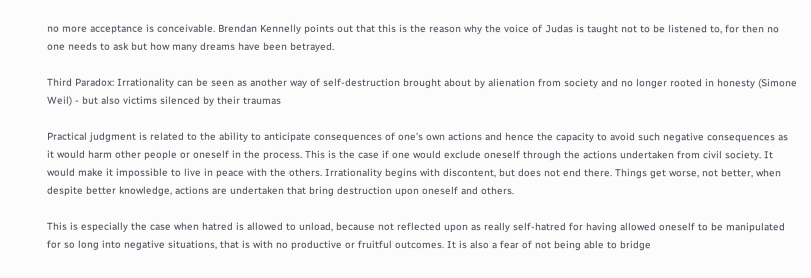no more acceptance is conceivable. Brendan Kennelly points out that this is the reason why the voice of Judas is taught not to be listened to, for then no one needs to ask but how many dreams have been betrayed.

Third Paradox: Irrationality can be seen as another way of self-destruction brought about by alienation from society and no longer rooted in honesty (Simone Weil) - but also victims silenced by their traumas

Practical judgment is related to the ability to anticipate consequences of one’s own actions and hence the capacity to avoid such negative consequences as it would harm other people or oneself in the process. This is the case if one would exclude oneself through the actions undertaken from civil society. It would make it impossible to live in peace with the others. Irrationality begins with discontent, but does not end there. Things get worse, not better, when despite better knowledge, actions are undertaken that bring destruction upon oneself and others.

This is especially the case when hatred is allowed to unload, because not reflected upon as really self-hatred for having allowed oneself to be manipulated for so long into negative situations, that is with no productive or fruitful outcomes. It is also a fear of not being able to bridge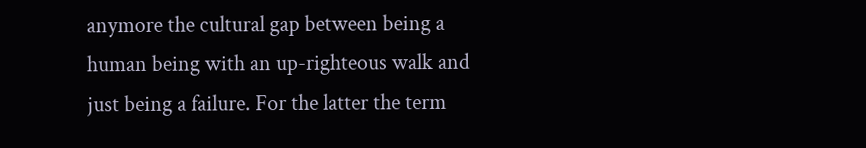anymore the cultural gap between being a human being with an up-righteous walk and just being a failure. For the latter the term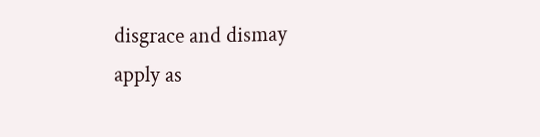disgrace and dismay apply as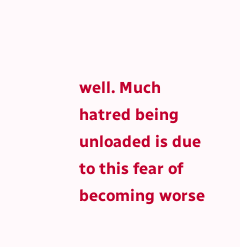well. Much hatred being unloaded is due to this fear of becoming worse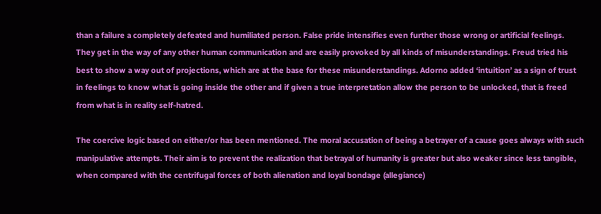than a failure a completely defeated and humiliated person. False pride intensifies even further those wrong or artificial feelings. They get in the way of any other human communication and are easily provoked by all kinds of misunderstandings. Freud tried his best to show a way out of projections, which are at the base for these misunderstandings. Adorno added ‘intuition’ as a sign of trust in feelings to know what is going inside the other and if given a true interpretation allow the person to be unlocked, that is freed from what is in reality self-hatred.

The coercive logic based on either/or has been mentioned. The moral accusation of being a betrayer of a cause goes always with such manipulative attempts. Their aim is to prevent the realization that betrayal of humanity is greater but also weaker since less tangible, when compared with the centrifugal forces of both alienation and loyal bondage (allegiance)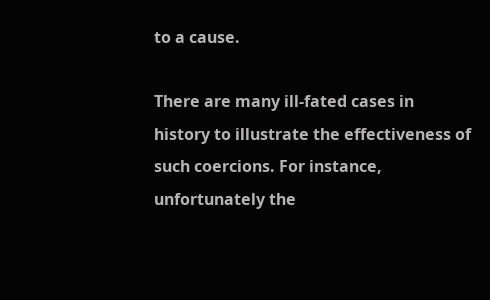to a cause.

There are many ill-fated cases in history to illustrate the effectiveness of such coercions. For instance, unfortunately the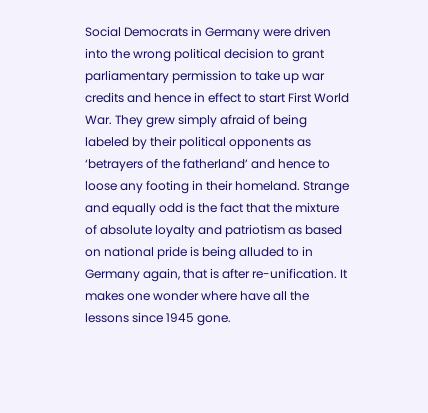Social Democrats in Germany were driven into the wrong political decision to grant parliamentary permission to take up war credits and hence in effect to start First World War. They grew simply afraid of being labeled by their political opponents as ‘betrayers of the fatherland’ and hence to loose any footing in their homeland. Strange and equally odd is the fact that the mixture of absolute loyalty and patriotism as based on national pride is being alluded to in Germany again, that is after re-unification. It makes one wonder where have all the lessons since 1945 gone.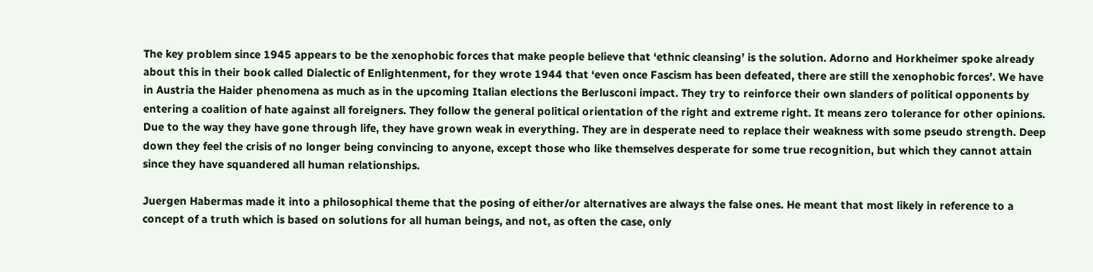The key problem since 1945 appears to be the xenophobic forces that make people believe that ‘ethnic cleansing’ is the solution. Adorno and Horkheimer spoke already about this in their book called Dialectic of Enlightenment, for they wrote 1944 that ‘even once Fascism has been defeated, there are still the xenophobic forces’. We have in Austria the Haider phenomena as much as in the upcoming Italian elections the Berlusconi impact. They try to reinforce their own slanders of political opponents by entering a coalition of hate against all foreigners. They follow the general political orientation of the right and extreme right. It means zero tolerance for other opinions. Due to the way they have gone through life, they have grown weak in everything. They are in desperate need to replace their weakness with some pseudo strength. Deep down they feel the crisis of no longer being convincing to anyone, except those who like themselves desperate for some true recognition, but which they cannot attain since they have squandered all human relationships.

Juergen Habermas made it into a philosophical theme that the posing of either/or alternatives are always the false ones. He meant that most likely in reference to a concept of a truth which is based on solutions for all human beings, and not, as often the case, only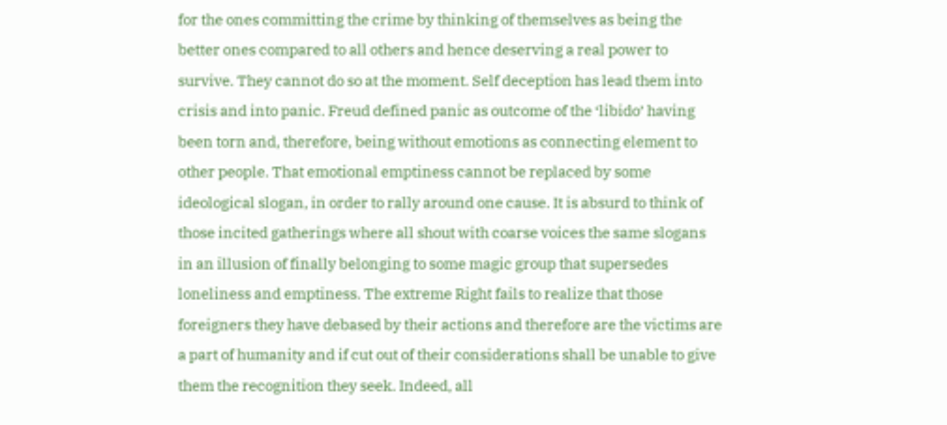for the ones committing the crime by thinking of themselves as being the better ones compared to all others and hence deserving a real power to survive. They cannot do so at the moment. Self deception has lead them into crisis and into panic. Freud defined panic as outcome of the ‘libido’ having been torn and, therefore, being without emotions as connecting element to other people. That emotional emptiness cannot be replaced by some ideological slogan, in order to rally around one cause. It is absurd to think of those incited gatherings where all shout with coarse voices the same slogans in an illusion of finally belonging to some magic group that supersedes loneliness and emptiness. The extreme Right fails to realize that those foreigners they have debased by their actions and therefore are the victims are a part of humanity and if cut out of their considerations shall be unable to give them the recognition they seek. Indeed, all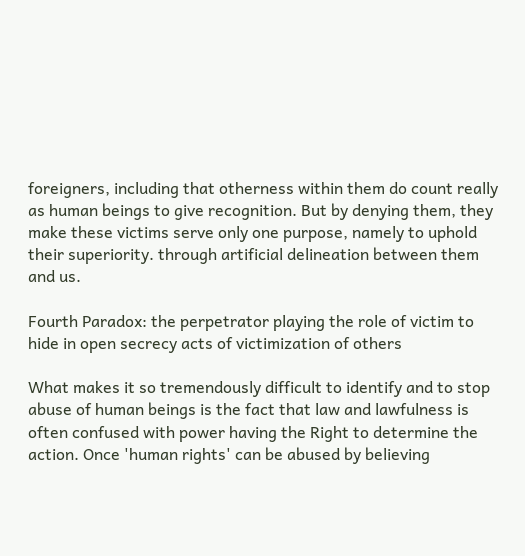foreigners, including that otherness within them do count really as human beings to give recognition. But by denying them, they make these victims serve only one purpose, namely to uphold their superiority. through artificial delineation between them and us.

Fourth Paradox: the perpetrator playing the role of victim to hide in open secrecy acts of victimization of others

What makes it so tremendously difficult to identify and to stop abuse of human beings is the fact that law and lawfulness is often confused with power having the Right to determine the action. Once 'human rights' can be abused by believing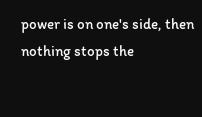power is on one's side, then nothing stops the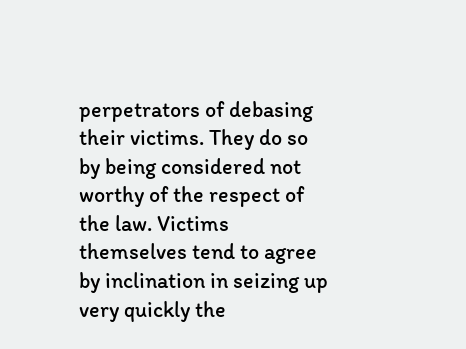perpetrators of debasing their victims. They do so by being considered not worthy of the respect of the law. Victims themselves tend to agree by inclination in seizing up very quickly the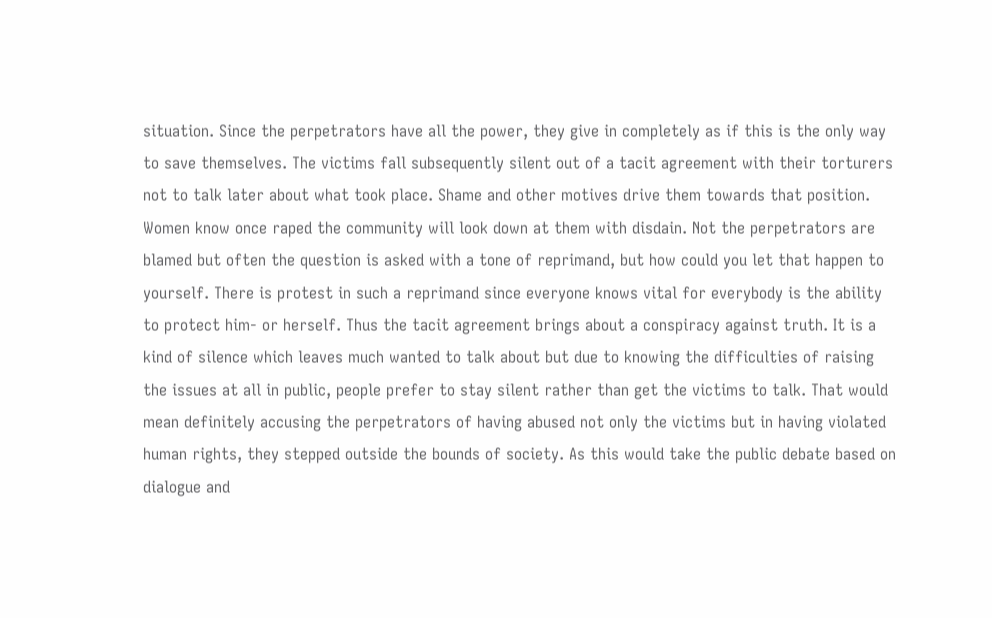situation. Since the perpetrators have all the power, they give in completely as if this is the only way to save themselves. The victims fall subsequently silent out of a tacit agreement with their torturers not to talk later about what took place. Shame and other motives drive them towards that position. Women know once raped the community will look down at them with disdain. Not the perpetrators are blamed but often the question is asked with a tone of reprimand, but how could you let that happen to yourself. There is protest in such a reprimand since everyone knows vital for everybody is the ability to protect him- or herself. Thus the tacit agreement brings about a conspiracy against truth. It is a kind of silence which leaves much wanted to talk about but due to knowing the difficulties of raising the issues at all in public, people prefer to stay silent rather than get the victims to talk. That would mean definitely accusing the perpetrators of having abused not only the victims but in having violated human rights, they stepped outside the bounds of society. As this would take the public debate based on dialogue and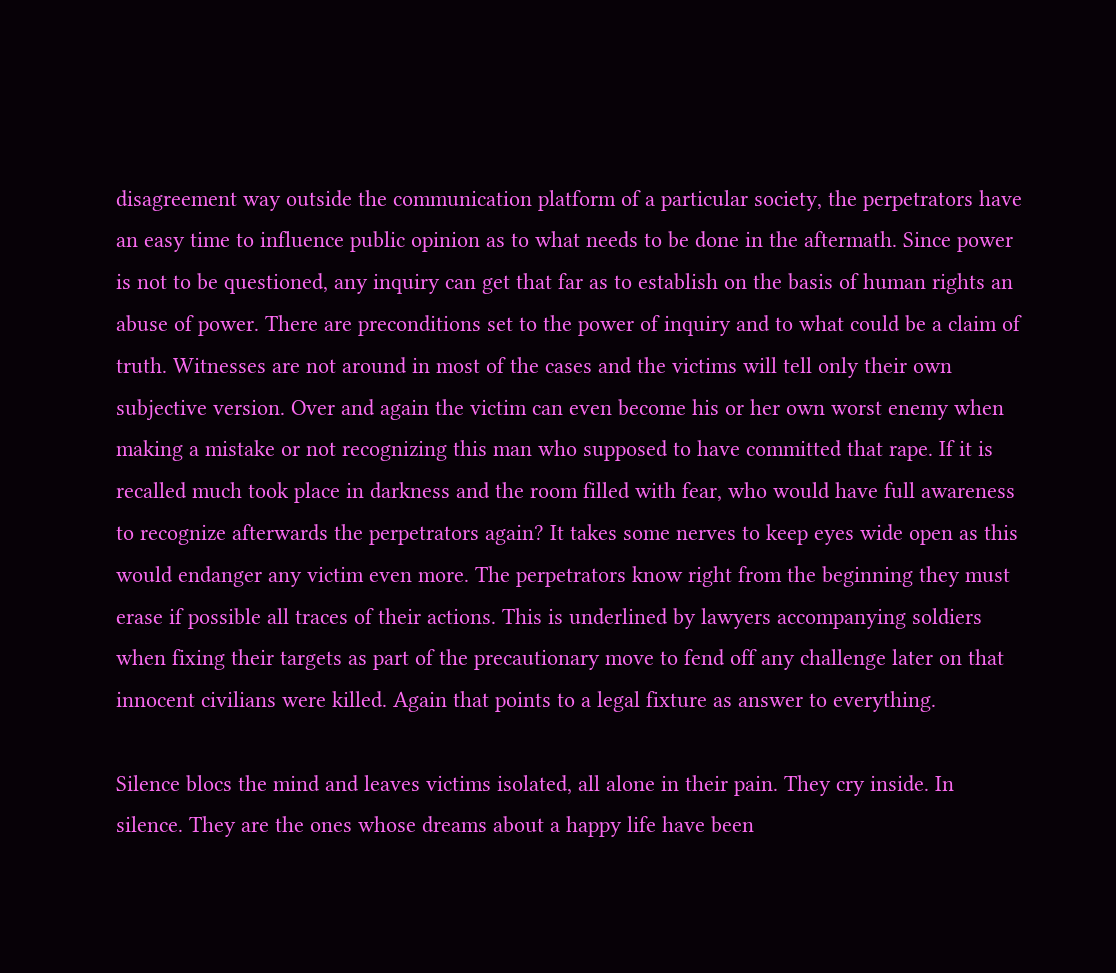disagreement way outside the communication platform of a particular society, the perpetrators have an easy time to influence public opinion as to what needs to be done in the aftermath. Since power is not to be questioned, any inquiry can get that far as to establish on the basis of human rights an abuse of power. There are preconditions set to the power of inquiry and to what could be a claim of truth. Witnesses are not around in most of the cases and the victims will tell only their own subjective version. Over and again the victim can even become his or her own worst enemy when making a mistake or not recognizing this man who supposed to have committed that rape. If it is recalled much took place in darkness and the room filled with fear, who would have full awareness to recognize afterwards the perpetrators again? It takes some nerves to keep eyes wide open as this would endanger any victim even more. The perpetrators know right from the beginning they must erase if possible all traces of their actions. This is underlined by lawyers accompanying soldiers when fixing their targets as part of the precautionary move to fend off any challenge later on that innocent civilians were killed. Again that points to a legal fixture as answer to everything.

Silence blocs the mind and leaves victims isolated, all alone in their pain. They cry inside. In silence. They are the ones whose dreams about a happy life have been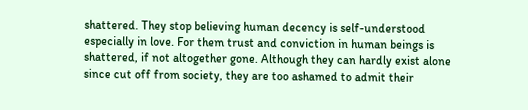shattered. They stop believing human decency is self-understood especially in love. For them trust and conviction in human beings is shattered, if not altogether gone. Although they can hardly exist alone since cut off from society, they are too ashamed to admit their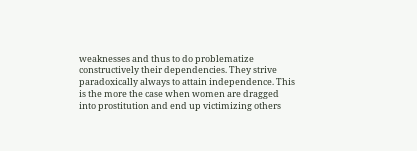weaknesses and thus to do problematize constructively their dependencies. They strive paradoxically always to attain independence. This is the more the case when women are dragged into prostitution and end up victimizing others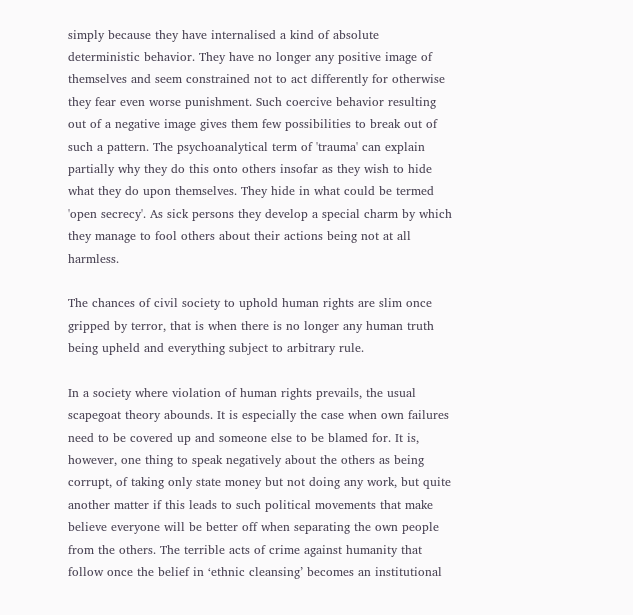simply because they have internalised a kind of absolute deterministic behavior. They have no longer any positive image of themselves and seem constrained not to act differently for otherwise they fear even worse punishment. Such coercive behavior resulting out of a negative image gives them few possibilities to break out of such a pattern. The psychoanalytical term of 'trauma' can explain partially why they do this onto others insofar as they wish to hide what they do upon themselves. They hide in what could be termed 'open secrecy'. As sick persons they develop a special charm by which they manage to fool others about their actions being not at all harmless.

The chances of civil society to uphold human rights are slim once gripped by terror, that is when there is no longer any human truth being upheld and everything subject to arbitrary rule.

In a society where violation of human rights prevails, the usual scapegoat theory abounds. It is especially the case when own failures need to be covered up and someone else to be blamed for. It is, however, one thing to speak negatively about the others as being corrupt, of taking only state money but not doing any work, but quite another matter if this leads to such political movements that make believe everyone will be better off when separating the own people from the others. The terrible acts of crime against humanity that follow once the belief in ‘ethnic cleansing’ becomes an institutional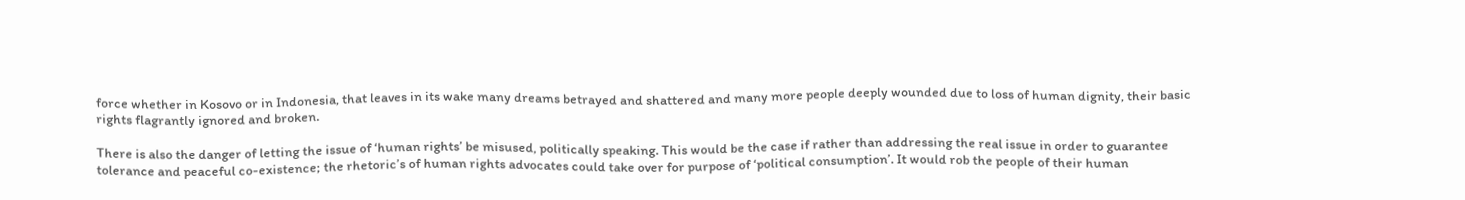force whether in Kosovo or in Indonesia, that leaves in its wake many dreams betrayed and shattered and many more people deeply wounded due to loss of human dignity, their basic rights flagrantly ignored and broken.

There is also the danger of letting the issue of ‘human rights’ be misused, politically speaking. This would be the case if rather than addressing the real issue in order to guarantee tolerance and peaceful co-existence; the rhetoric’s of human rights advocates could take over for purpose of ‘political consumption’. It would rob the people of their human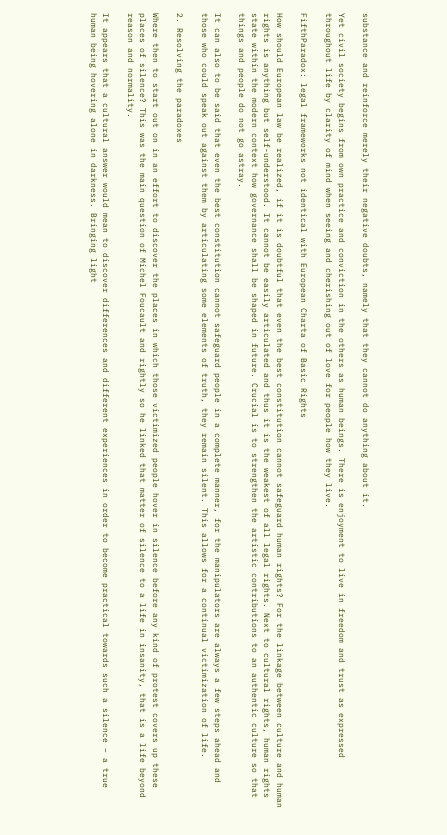substance and reinforce merely their negative doubts, namely that they cannot do anything about it.

Yet civil society begins from own practice and conviction in the others as human beings. There is enjoyment to live in freedom and trust as expressed throughout life by clarity of mind when seeing and cherishing out of love for people how they live.

FifthParadox: legal frameworks not identical with European Charta of Basic Rights

How should European law be realized, if it is doubtful that even the best constitution cannot safeguard human rights? For the linkage between culture and human rights is anything but self-understood. It cannot be easily articulated and thus it is the weakest of all legal rights. Next to cultural rights, human rights state within the modern context how governance shall be shaped in future. Crucial is to strengthen the artistic contributions to an authentic culture so that things and people do not go astray.

It can also to be said that even the best constitution cannot safeguard people in a complete manner, for the manipulators are always a few steps ahead and those who could speak out against them by articulating some elements of truth, they remain silent. This allows for a continual victimization of life.

2. Resolving the paradoxes

Where then to start out on in an effort to discover the places in which those victimized people hover in silence before any kind of protest covers up these places of silence? This was the main question of Michel Foucault and rightly so he linked that matter of silence to a life in insanity, that is a life beyond reason and normality.

It appears that a cultural answer would mean to discover differences and different experiences in order to become practical towards such a silence – a true human being hovering alone in darkness. Bringing light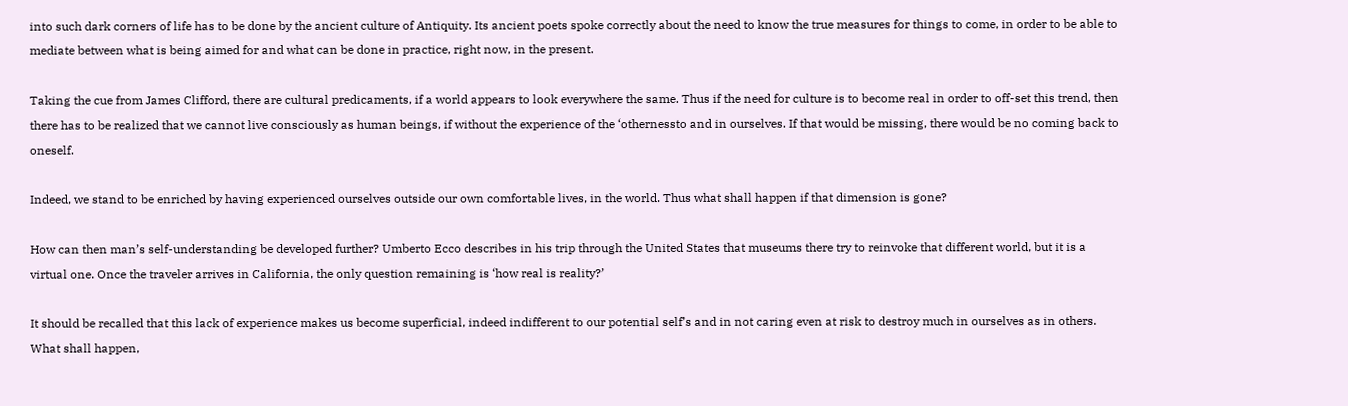into such dark corners of life has to be done by the ancient culture of Antiquity. Its ancient poets spoke correctly about the need to know the true measures for things to come, in order to be able to mediate between what is being aimed for and what can be done in practice, right now, in the present.

Taking the cue from James Clifford, there are cultural predicaments, if a world appears to look everywhere the same. Thus if the need for culture is to become real in order to off-set this trend, then there has to be realized that we cannot live consciously as human beings, if without the experience of the ‘othernessto and in ourselves. If that would be missing, there would be no coming back to oneself.

Indeed, we stand to be enriched by having experienced ourselves outside our own comfortable lives, in the world. Thus what shall happen if that dimension is gone?

How can then man’s self-understanding be developed further? Umberto Ecco describes in his trip through the United States that museums there try to reinvoke that different world, but it is a virtual one. Once the traveler arrives in California, the only question remaining is ‘how real is reality?’

It should be recalled that this lack of experience makes us become superficial, indeed indifferent to our potential self’s and in not caring even at risk to destroy much in ourselves as in others. What shall happen,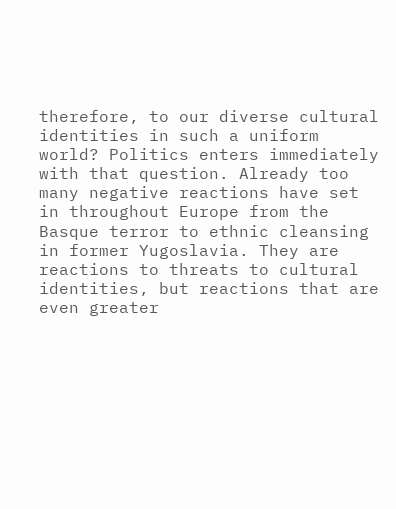therefore, to our diverse cultural identities in such a uniform world? Politics enters immediately with that question. Already too many negative reactions have set in throughout Europe from the Basque terror to ethnic cleansing in former Yugoslavia. They are reactions to threats to cultural identities, but reactions that are even greater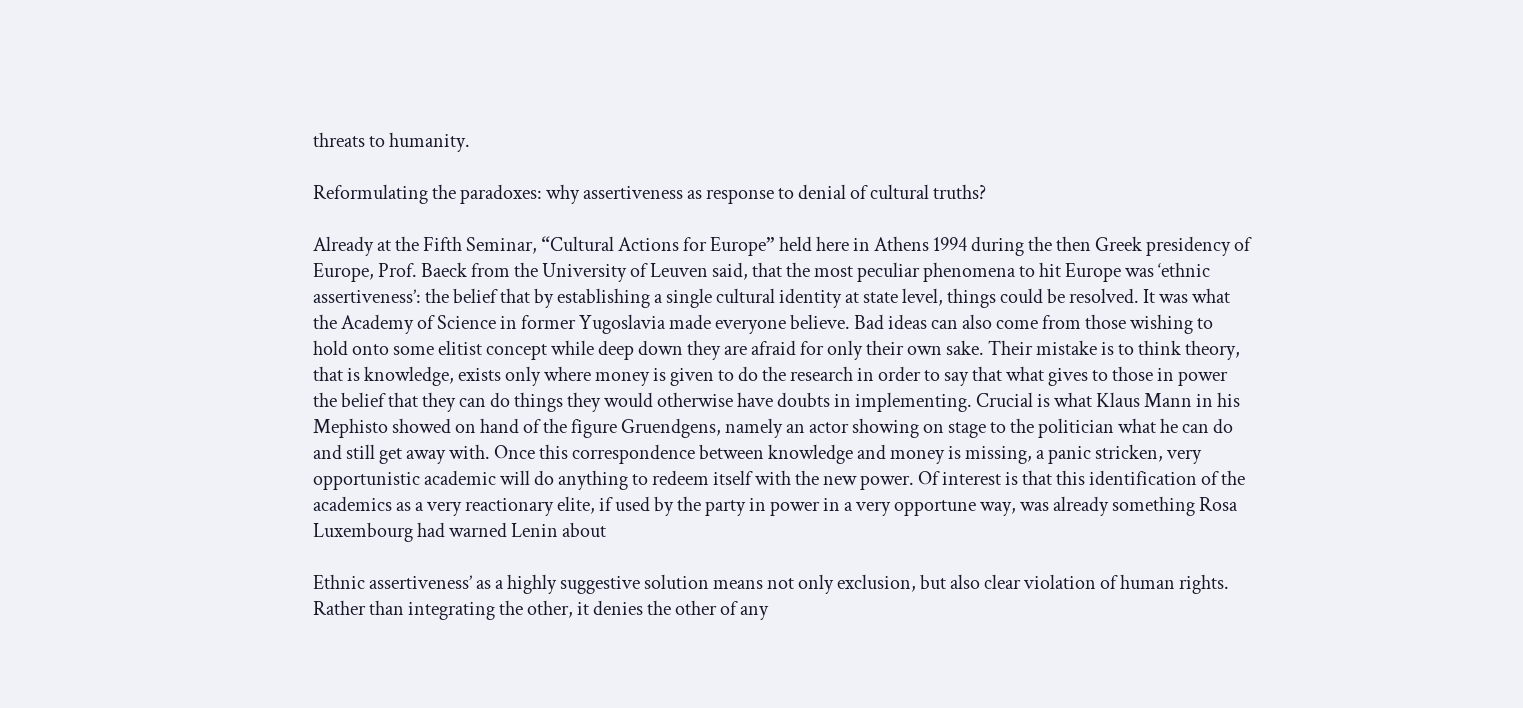threats to humanity.

Reformulating the paradoxes: why assertiveness as response to denial of cultural truths?

Already at the Fifth Seminar, “Cultural Actions for Europe” held here in Athens 1994 during the then Greek presidency of Europe, Prof. Baeck from the University of Leuven said, that the most peculiar phenomena to hit Europe was ‘ethnic assertiveness’: the belief that by establishing a single cultural identity at state level, things could be resolved. It was what the Academy of Science in former Yugoslavia made everyone believe. Bad ideas can also come from those wishing to hold onto some elitist concept while deep down they are afraid for only their own sake. Their mistake is to think theory, that is knowledge, exists only where money is given to do the research in order to say that what gives to those in power the belief that they can do things they would otherwise have doubts in implementing. Crucial is what Klaus Mann in his Mephisto showed on hand of the figure Gruendgens, namely an actor showing on stage to the politician what he can do and still get away with. Once this correspondence between knowledge and money is missing, a panic stricken, very opportunistic academic will do anything to redeem itself with the new power. Of interest is that this identification of the academics as a very reactionary elite, if used by the party in power in a very opportune way, was already something Rosa Luxembourg had warned Lenin about

Ethnic assertiveness’ as a highly suggestive solution means not only exclusion, but also clear violation of human rights. Rather than integrating the other, it denies the other of any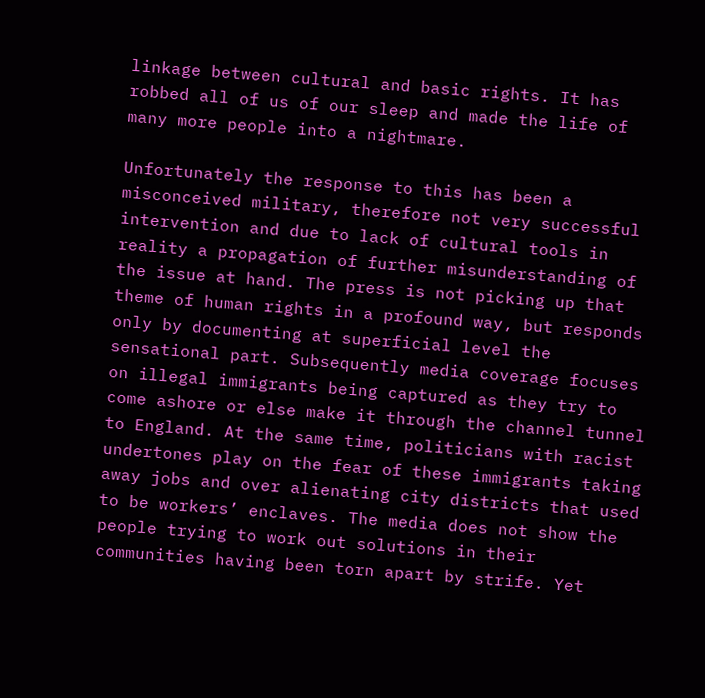linkage between cultural and basic rights. It has robbed all of us of our sleep and made the life of many more people into a nightmare.

Unfortunately the response to this has been a misconceived military, therefore not very successful intervention and due to lack of cultural tools in reality a propagation of further misunderstanding of the issue at hand. The press is not picking up that theme of human rights in a profound way, but responds only by documenting at superficial level the sensational part. Subsequently media coverage focuses on illegal immigrants being captured as they try to come ashore or else make it through the channel tunnel to England. At the same time, politicians with racist undertones play on the fear of these immigrants taking away jobs and over alienating city districts that used to be workers’ enclaves. The media does not show the people trying to work out solutions in their communities having been torn apart by strife. Yet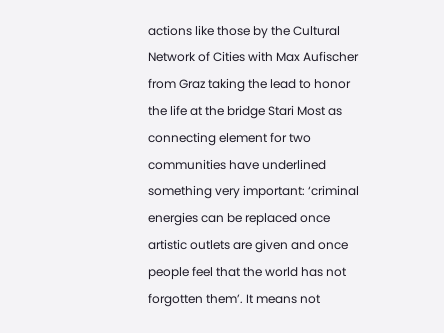actions like those by the Cultural Network of Cities with Max Aufischer from Graz taking the lead to honor the life at the bridge Stari Most as connecting element for two communities have underlined something very important: ‘criminal energies can be replaced once artistic outlets are given and once people feel that the world has not forgotten them’. It means not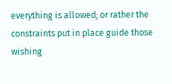everything is allowed; or rather the constraints put in place guide those wishing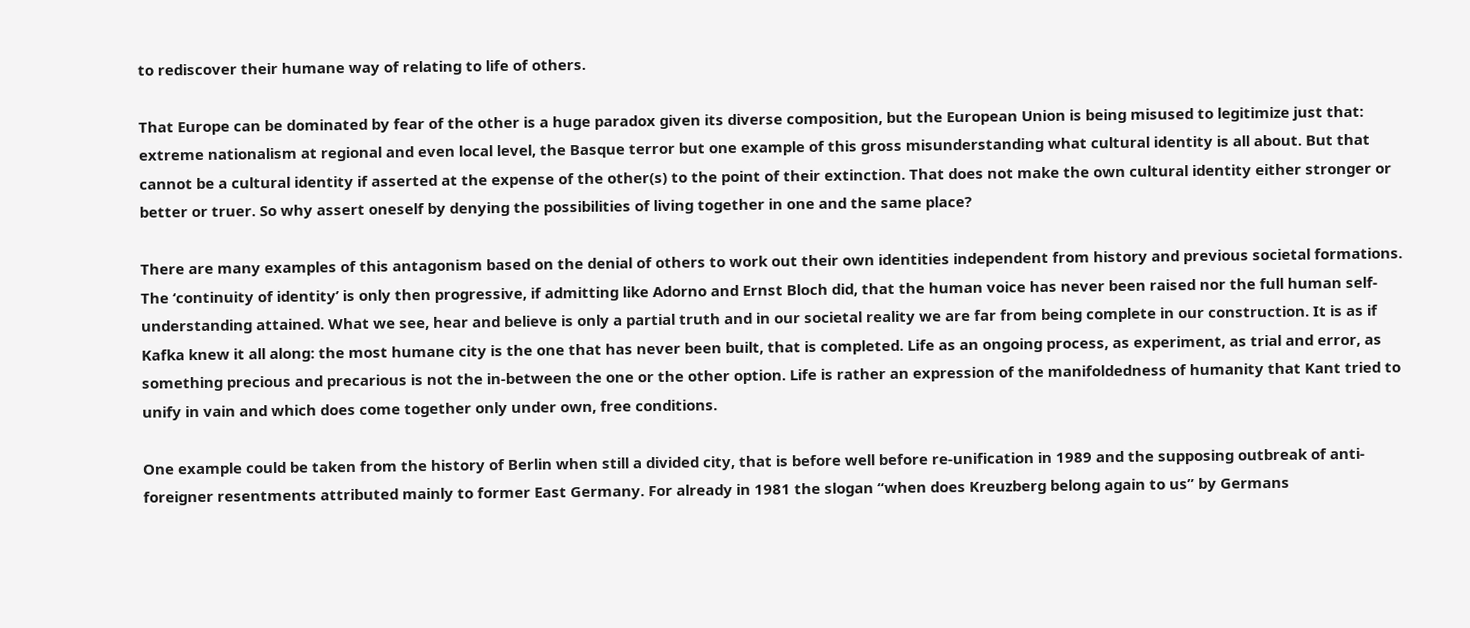to rediscover their humane way of relating to life of others.

That Europe can be dominated by fear of the other is a huge paradox given its diverse composition, but the European Union is being misused to legitimize just that: extreme nationalism at regional and even local level, the Basque terror but one example of this gross misunderstanding what cultural identity is all about. But that cannot be a cultural identity if asserted at the expense of the other(s) to the point of their extinction. That does not make the own cultural identity either stronger or better or truer. So why assert oneself by denying the possibilities of living together in one and the same place?

There are many examples of this antagonism based on the denial of others to work out their own identities independent from history and previous societal formations. The ‘continuity of identity’ is only then progressive, if admitting like Adorno and Ernst Bloch did, that the human voice has never been raised nor the full human self-understanding attained. What we see, hear and believe is only a partial truth and in our societal reality we are far from being complete in our construction. It is as if Kafka knew it all along: the most humane city is the one that has never been built, that is completed. Life as an ongoing process, as experiment, as trial and error, as something precious and precarious is not the in-between the one or the other option. Life is rather an expression of the manifoldedness of humanity that Kant tried to unify in vain and which does come together only under own, free conditions.

One example could be taken from the history of Berlin when still a divided city, that is before well before re-unification in 1989 and the supposing outbreak of anti-foreigner resentments attributed mainly to former East Germany. For already in 1981 the slogan “when does Kreuzberg belong again to us” by Germans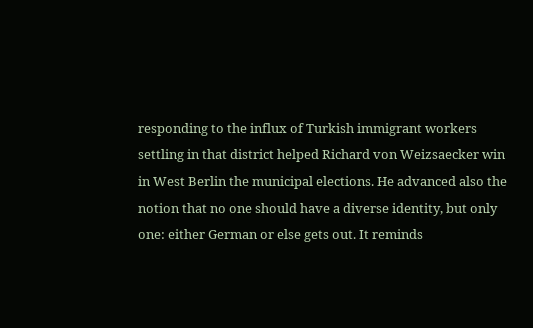responding to the influx of Turkish immigrant workers settling in that district helped Richard von Weizsaecker win in West Berlin the municipal elections. He advanced also the notion that no one should have a diverse identity, but only one: either German or else gets out. It reminds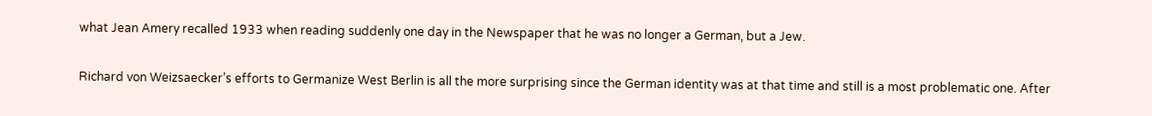what Jean Amery recalled 1933 when reading suddenly one day in the Newspaper that he was no longer a German, but a Jew.

Richard von Weizsaecker’s efforts to Germanize West Berlin is all the more surprising since the German identity was at that time and still is a most problematic one. After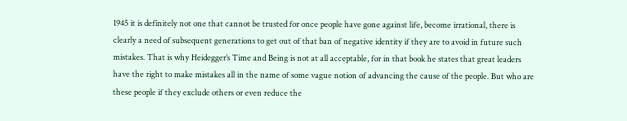1945 it is definitely not one that cannot be trusted for once people have gone against life, become irrational, there is clearly a need of subsequent generations to get out of that ban of negative identity if they are to avoid in future such mistakes. That is why Heidegger’s Time and Being is not at all acceptable, for in that book he states that great leaders have the right to make mistakes all in the name of some vague notion of advancing the cause of the people. But who are these people if they exclude others or even reduce the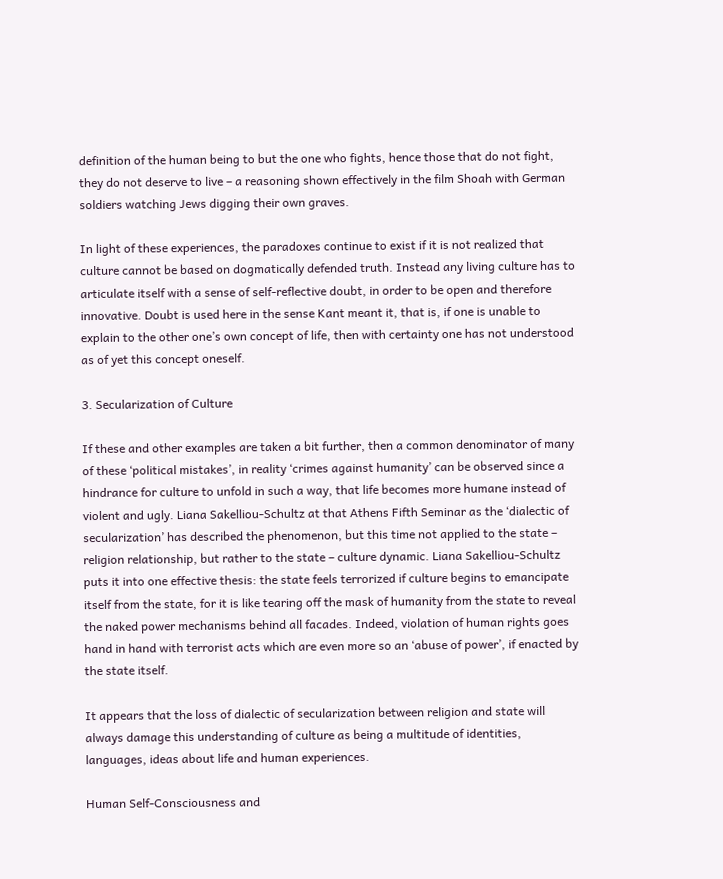definition of the human being to but the one who fights, hence those that do not fight, they do not deserve to live – a reasoning shown effectively in the film Shoah with German soldiers watching Jews digging their own graves.

In light of these experiences, the paradoxes continue to exist if it is not realized that culture cannot be based on dogmatically defended truth. Instead any living culture has to articulate itself with a sense of self-reflective doubt, in order to be open and therefore innovative. Doubt is used here in the sense Kant meant it, that is, if one is unable to explain to the other one’s own concept of life, then with certainty one has not understood as of yet this concept oneself.

3. Secularization of Culture

If these and other examples are taken a bit further, then a common denominator of many of these ‘political mistakes’, in reality ‘crimes against humanity’ can be observed since a hindrance for culture to unfold in such a way, that life becomes more humane instead of violent and ugly. Liana Sakelliou-Schultz at that Athens Fifth Seminar as the ‘dialectic of secularization’ has described the phenomenon, but this time not applied to the state – religion relationship, but rather to the state – culture dynamic. Liana Sakelliou-Schultz puts it into one effective thesis: the state feels terrorized if culture begins to emancipate itself from the state, for it is like tearing off the mask of humanity from the state to reveal the naked power mechanisms behind all facades. Indeed, violation of human rights goes hand in hand with terrorist acts which are even more so an ‘abuse of power’, if enacted by the state itself.

It appears that the loss of dialectic of secularization between religion and state will always damage this understanding of culture as being a multitude of identities, languages, ideas about life and human experiences.

Human Self-Consciousness and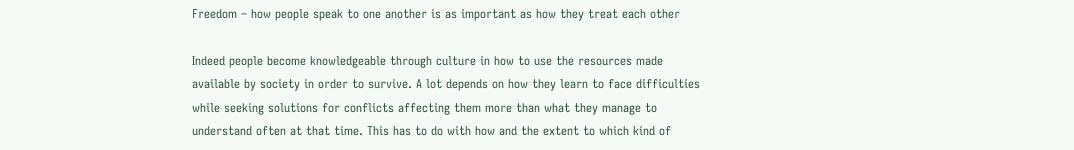Freedom – how people speak to one another is as important as how they treat each other

Indeed people become knowledgeable through culture in how to use the resources made available by society in order to survive. A lot depends on how they learn to face difficulties while seeking solutions for conflicts affecting them more than what they manage to understand often at that time. This has to do with how and the extent to which kind of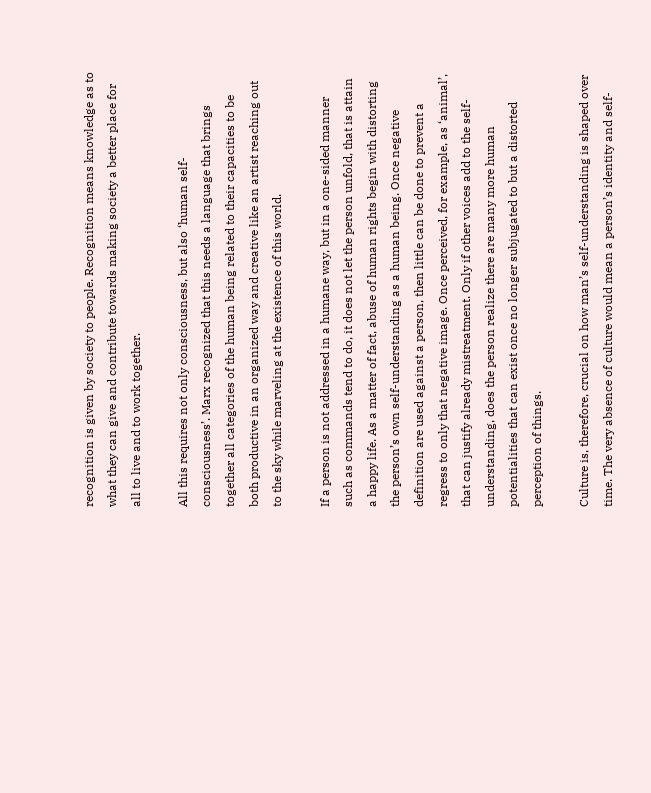recognition is given by society to people. Recognition means knowledge as to what they can give and contribute towards making society a better place for all to live and to work together.

All this requires not only consciousness, but also ‘human self-consciousness’. Marx recognized that this needs a language that brings together all categories of the human being related to their capacities to be both productive in an organized way and creative like an artist reaching out to the sky while marveling at the existence of this world.

If a person is not addressed in a humane way, but in a one-sided manner such as commands tend to do, it does not let the person unfold, that is attain a happy life. As a matter of fact, abuse of human rights begin with distorting the person’s own self-understanding as a human being. Once negative definition are used against a person, then little can be done to prevent a regress to only that negative image. Once perceived, for example, as ‘animal’, that can justify already mistreatment. Only if other voices add to the self-understanding, does the person realize there are many more human potentialities that can exist once no longer subjugated to but a distorted perception of things.

Culture is, therefore, crucial on how man’s self-understanding is shaped over time. The very absence of culture would mean a person’s identity and self-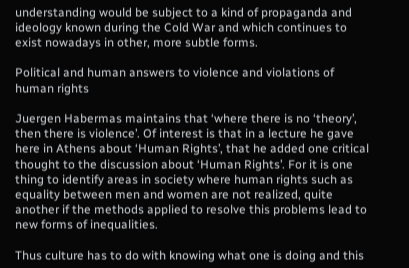understanding would be subject to a kind of propaganda and ideology known during the Cold War and which continues to exist nowadays in other, more subtle forms.

Political and human answers to violence and violations of human rights

Juergen Habermas maintains that ‘where there is no ‘theory’, then there is violence’. Of interest is that in a lecture he gave here in Athens about ‘Human Rights’, that he added one critical thought to the discussion about ‘Human Rights’. For it is one thing to identify areas in society where human rights such as equality between men and women are not realized, quite another if the methods applied to resolve this problems lead to new forms of inequalities.

Thus culture has to do with knowing what one is doing and this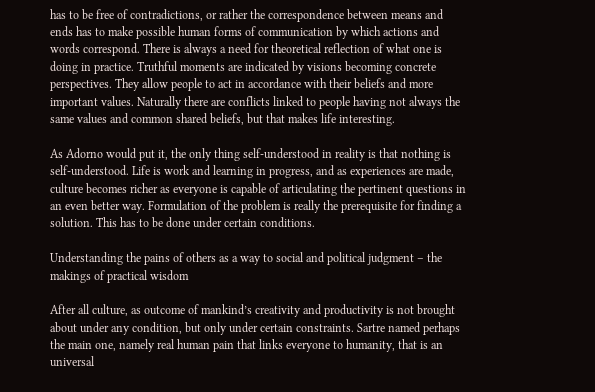has to be free of contradictions, or rather the correspondence between means and ends has to make possible human forms of communication by which actions and words correspond. There is always a need for theoretical reflection of what one is doing in practice. Truthful moments are indicated by visions becoming concrete perspectives. They allow people to act in accordance with their beliefs and more important values. Naturally there are conflicts linked to people having not always the same values and common shared beliefs, but that makes life interesting.

As Adorno would put it, the only thing self-understood in reality is that nothing is self-understood. Life is work and learning in progress, and as experiences are made, culture becomes richer as everyone is capable of articulating the pertinent questions in an even better way. Formulation of the problem is really the prerequisite for finding a solution. This has to be done under certain conditions.

Understanding the pains of others as a way to social and political judgment – the makings of practical wisdom

After all culture, as outcome of mankind’s creativity and productivity is not brought about under any condition, but only under certain constraints. Sartre named perhaps the main one, namely real human pain that links everyone to humanity, that is an universal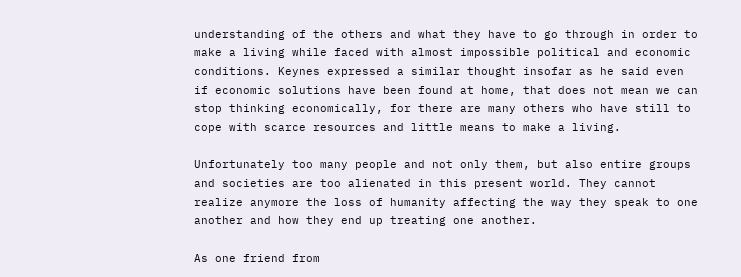understanding of the others and what they have to go through in order to make a living while faced with almost impossible political and economic conditions. Keynes expressed a similar thought insofar as he said even if economic solutions have been found at home, that does not mean we can stop thinking economically, for there are many others who have still to cope with scarce resources and little means to make a living.

Unfortunately too many people and not only them, but also entire groups and societies are too alienated in this present world. They cannot realize anymore the loss of humanity affecting the way they speak to one another and how they end up treating one another.

As one friend from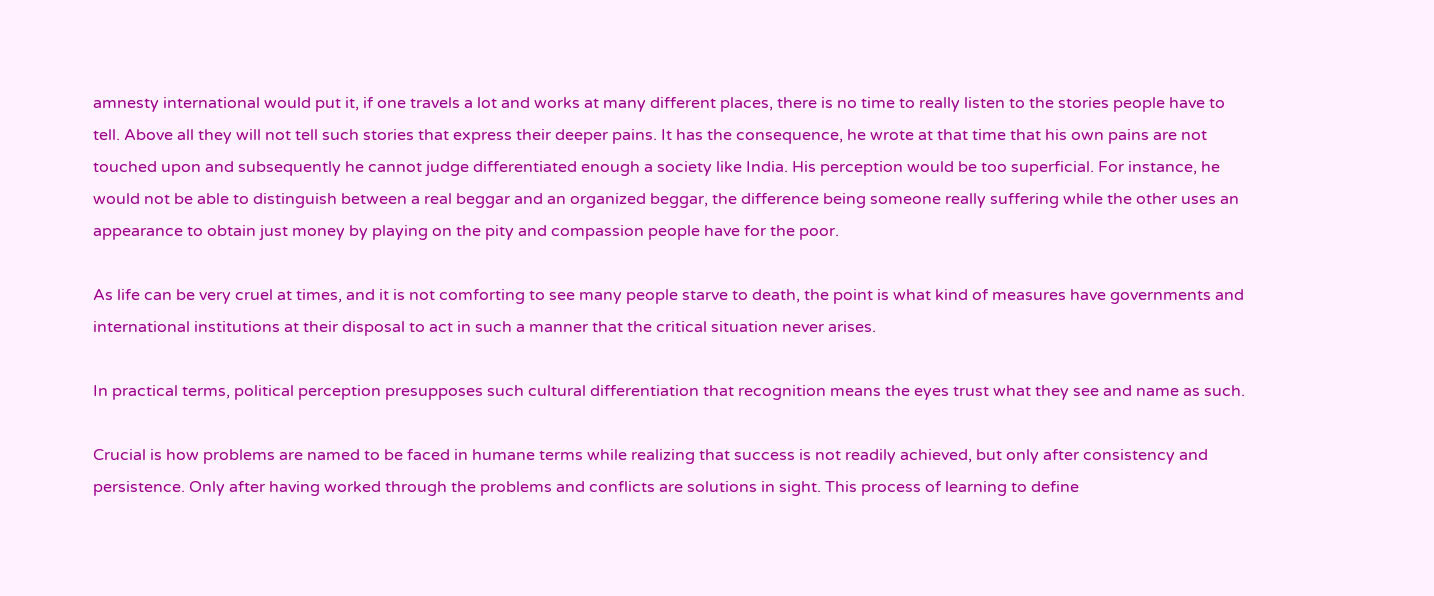amnesty international would put it, if one travels a lot and works at many different places, there is no time to really listen to the stories people have to tell. Above all they will not tell such stories that express their deeper pains. It has the consequence, he wrote at that time that his own pains are not touched upon and subsequently he cannot judge differentiated enough a society like India. His perception would be too superficial. For instance, he would not be able to distinguish between a real beggar and an organized beggar, the difference being someone really suffering while the other uses an appearance to obtain just money by playing on the pity and compassion people have for the poor.

As life can be very cruel at times, and it is not comforting to see many people starve to death, the point is what kind of measures have governments and international institutions at their disposal to act in such a manner that the critical situation never arises.

In practical terms, political perception presupposes such cultural differentiation that recognition means the eyes trust what they see and name as such.

Crucial is how problems are named to be faced in humane terms while realizing that success is not readily achieved, but only after consistency and persistence. Only after having worked through the problems and conflicts are solutions in sight. This process of learning to define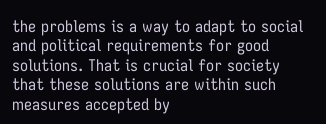the problems is a way to adapt to social and political requirements for good solutions. That is crucial for society that these solutions are within such measures accepted by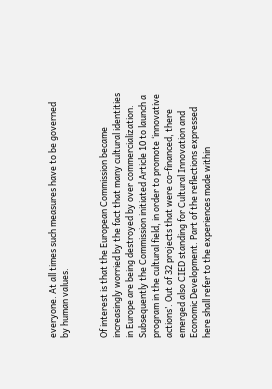everyone. At all times such measures have to be governed by human values.


Of interest is that the European Commission became increasingly worried by the fact that many cultural identities in Europe are being destroyed by over commercialization. Subsequently the Commission initiated Article 10 to launch a program in the cultural field, in order to promote ‘innovative actions’. Out of 32 projects that were co-financed, there emerged also CIED standing for Cultural Innovation and Economic Development. Part of the reflections expressed here shall refer to the experiences made within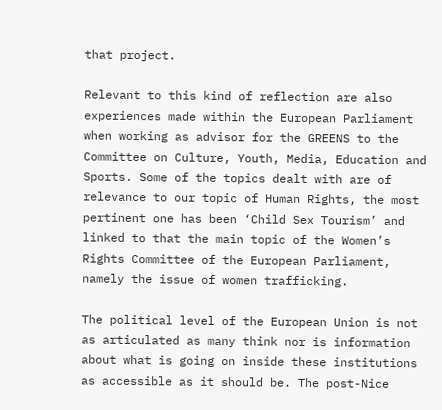that project.

Relevant to this kind of reflection are also experiences made within the European Parliament when working as advisor for the GREENS to the Committee on Culture, Youth, Media, Education and Sports. Some of the topics dealt with are of relevance to our topic of Human Rights, the most pertinent one has been ‘Child Sex Tourism’ and linked to that the main topic of the Women’s Rights Committee of the European Parliament, namely the issue of women trafficking.

The political level of the European Union is not as articulated as many think nor is information about what is going on inside these institutions as accessible as it should be. The post-Nice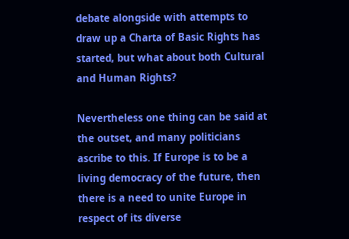debate alongside with attempts to draw up a Charta of Basic Rights has started, but what about both Cultural and Human Rights?

Nevertheless one thing can be said at the outset, and many politicians ascribe to this. If Europe is to be a living democracy of the future, then there is a need to unite Europe in respect of its diverse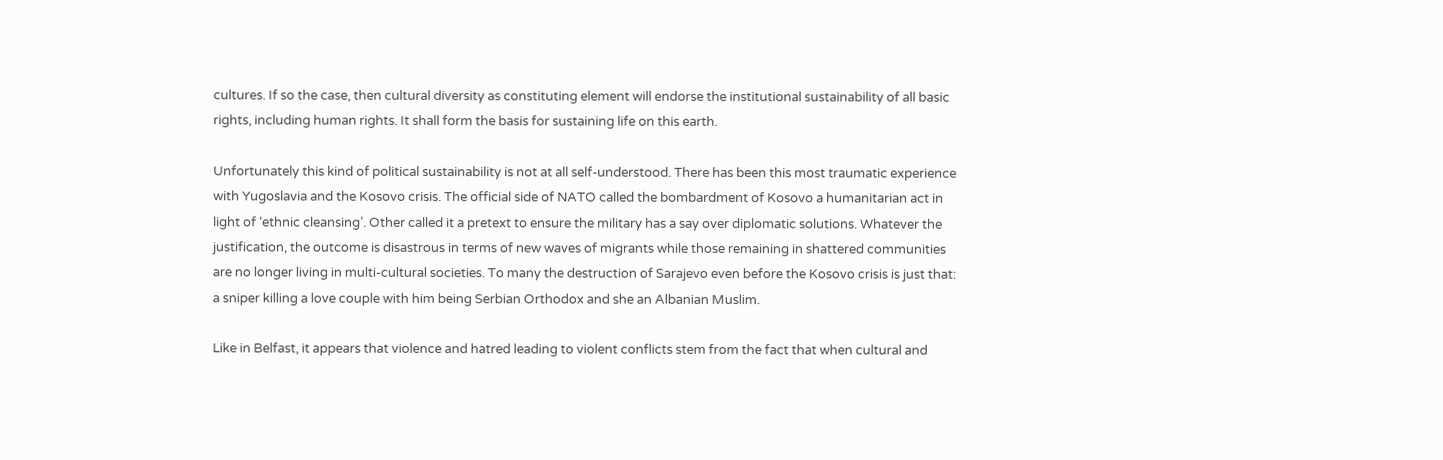cultures. If so the case, then cultural diversity as constituting element will endorse the institutional sustainability of all basic rights, including human rights. It shall form the basis for sustaining life on this earth.

Unfortunately this kind of political sustainability is not at all self-understood. There has been this most traumatic experience with Yugoslavia and the Kosovo crisis. The official side of NATO called the bombardment of Kosovo a humanitarian act in light of ‘ethnic cleansing’. Other called it a pretext to ensure the military has a say over diplomatic solutions. Whatever the justification, the outcome is disastrous in terms of new waves of migrants while those remaining in shattered communities are no longer living in multi-cultural societies. To many the destruction of Sarajevo even before the Kosovo crisis is just that: a sniper killing a love couple with him being Serbian Orthodox and she an Albanian Muslim.

Like in Belfast, it appears that violence and hatred leading to violent conflicts stem from the fact that when cultural and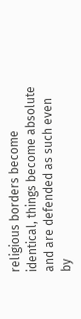religious borders become identical, things become absolute and are defended as such even by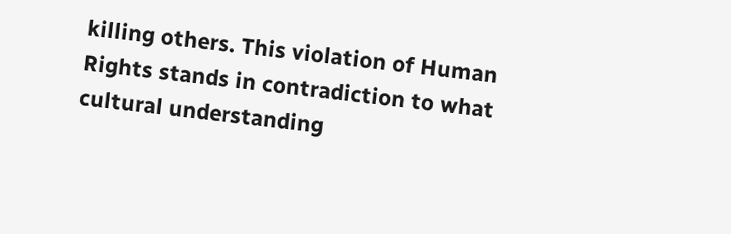killing others. This violation of Human Rights stands in contradiction to what cultural understanding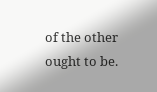of the other ought to be.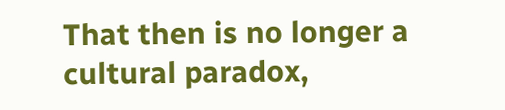That then is no longer a cultural paradox,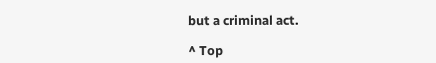but a criminal act.

^ Top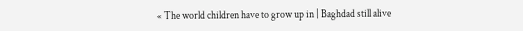« The world children have to grow up in | Baghdad still alive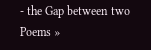- the Gap between two Poems »